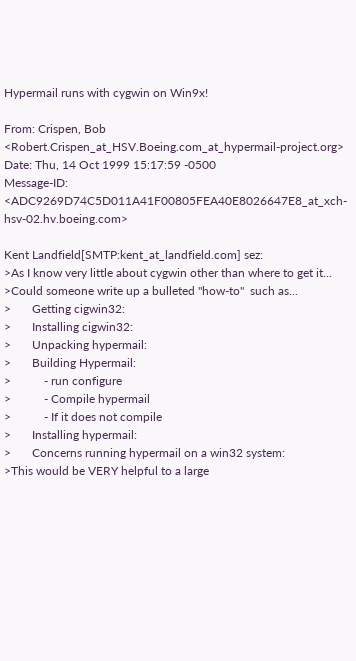Hypermail runs with cygwin on Win9x!

From: Crispen, Bob <Robert.Crispen_at_HSV.Boeing.com_at_hypermail-project.org>
Date: Thu, 14 Oct 1999 15:17:59 -0500
Message-ID: <ADC9269D74C5D011A41F00805FEA40E8026647E8_at_xch-hsv-02.hv.boeing.com>

Kent Landfield[SMTP:kent_at_landfield.com] sez:
>As I know very little about cygwin other than where to get it...
>Could someone write up a bulleted "how-to"  such as...
>       Getting cigwin32:
>       Installing cigwin32:
>       Unpacking hypermail:
>       Building Hypermail:
>           - run configure
>           - Compile hypermail
>           - If it does not compile
>       Installing hypermail:
>       Concerns running hypermail on a win32 system:
>This would be VERY helpful to a large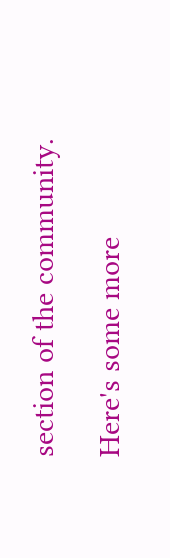section of the community.

Here's some more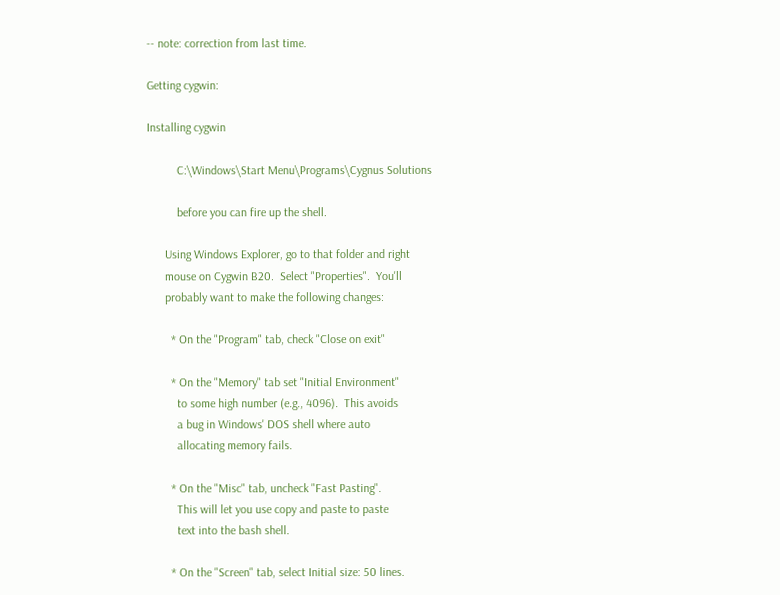-- note: correction from last time.

Getting cygwin:

Installing cygwin

          C:\Windows\Start Menu\Programs\Cygnus Solutions

          before you can fire up the shell.

      Using Windows Explorer, go to that folder and right
      mouse on Cygwin B20.  Select "Properties".  You'll
      probably want to make the following changes:

        * On the "Program" tab, check "Close on exit"

        * On the "Memory" tab set "Initial Environment"
          to some high number (e.g., 4096).  This avoids
          a bug in Windows' DOS shell where auto
          allocating memory fails.

        * On the "Misc" tab, uncheck "Fast Pasting".
          This will let you use copy and paste to paste
          text into the bash shell.

        * On the "Screen" tab, select Initial size: 50 lines.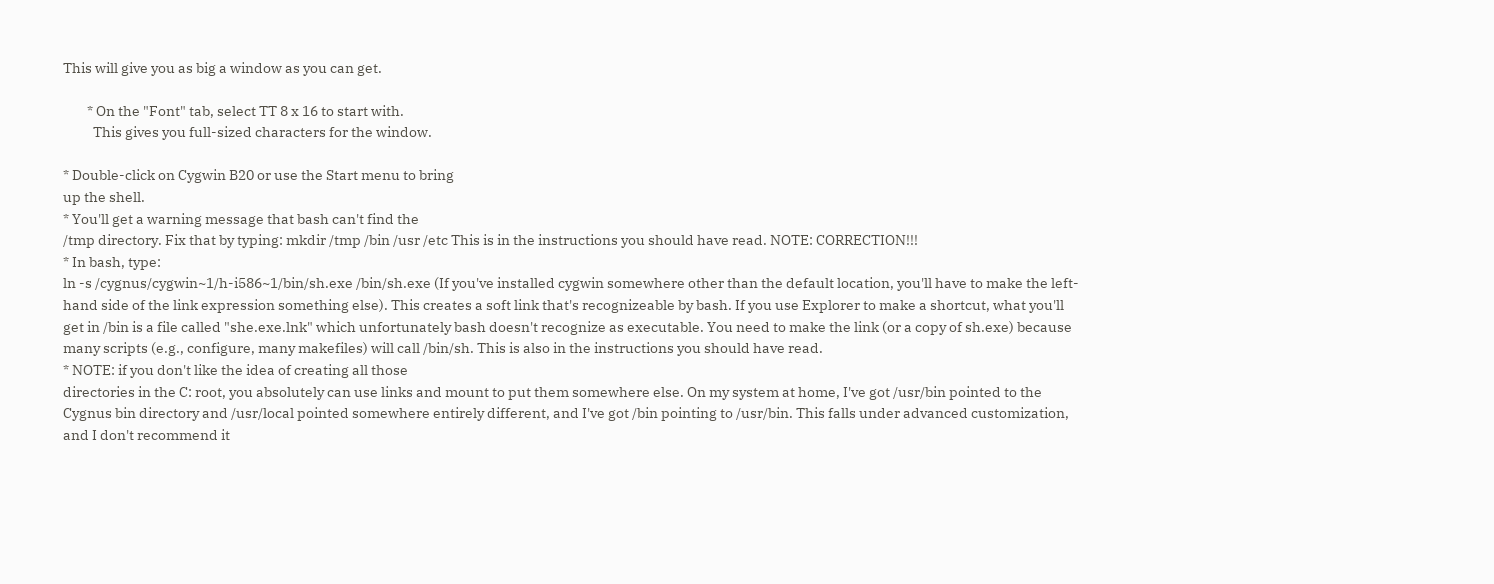This will give you as big a window as you can get.

        * On the "Font" tab, select TT 8 x 16 to start with.
          This gives you full-sized characters for the window.

* Double-click on Cygwin B20 or use the Start menu to bring
up the shell.
* You'll get a warning message that bash can't find the
/tmp directory. Fix that by typing: mkdir /tmp /bin /usr /etc This is in the instructions you should have read. NOTE: CORRECTION!!!
* In bash, type:
ln -s /cygnus/cygwin~1/h-i586~1/bin/sh.exe /bin/sh.exe (If you've installed cygwin somewhere other than the default location, you'll have to make the left-hand side of the link expression something else). This creates a soft link that's recognizeable by bash. If you use Explorer to make a shortcut, what you'll get in /bin is a file called "she.exe.lnk" which unfortunately bash doesn't recognize as executable. You need to make the link (or a copy of sh.exe) because many scripts (e.g., configure, many makefiles) will call /bin/sh. This is also in the instructions you should have read.
* NOTE: if you don't like the idea of creating all those
directories in the C: root, you absolutely can use links and mount to put them somewhere else. On my system at home, I've got /usr/bin pointed to the Cygnus bin directory and /usr/local pointed somewhere entirely different, and I've got /bin pointing to /usr/bin. This falls under advanced customization, and I don't recommend it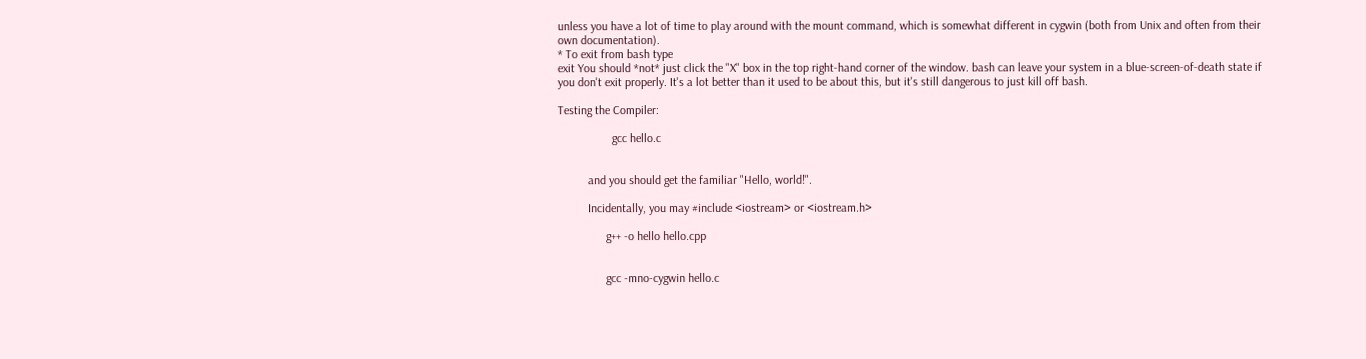unless you have a lot of time to play around with the mount command, which is somewhat different in cygwin (both from Unix and often from their own documentation).
* To exit from bash type
exit You should *not* just click the "X" box in the top right-hand corner of the window. bash can leave your system in a blue-screen-of-death state if you don't exit properly. It's a lot better than it used to be about this, but it's still dangerous to just kill off bash.

Testing the Compiler:

                  gcc hello.c


          and you should get the familiar "Hello, world!".

          Incidentally, you may #include <iostream> or <iostream.h>

                g++ -o hello hello.cpp


                gcc -mno-cygwin hello.c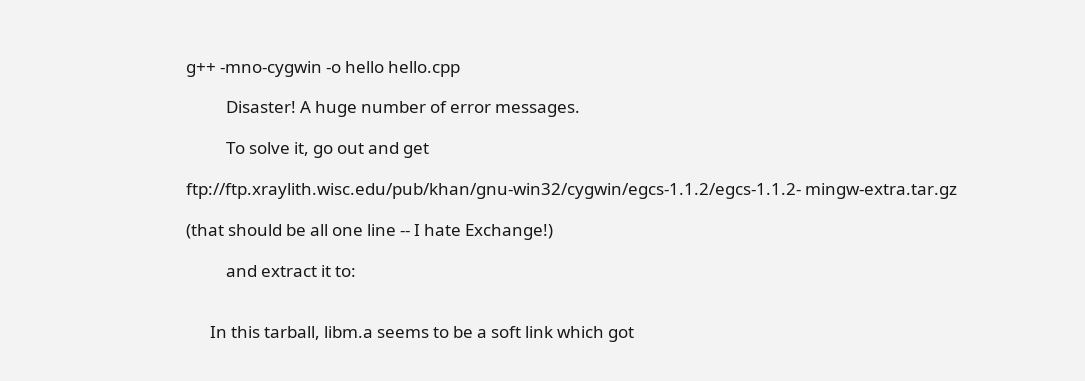g++ -mno-cygwin -o hello hello.cpp

          Disaster! A huge number of error messages.

          To solve it, go out and get

ftp://ftp.xraylith.wisc.edu/pub/khan/gnu-win32/cygwin/egcs-1.1.2/egcs-1.1.2- mingw-extra.tar.gz

(that should be all one line -- I hate Exchange!)

          and extract it to:


      In this tarball, libm.a seems to be a soft link which got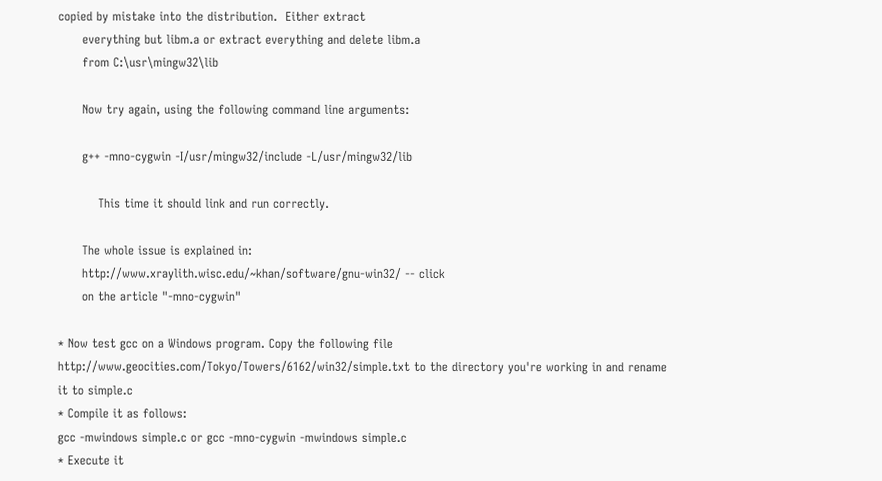copied by mistake into the distribution.  Either extract
      everything but libm.a or extract everything and delete libm.a
      from C:\usr\mingw32\lib

      Now try again, using the following command line arguments:

      g++ -mno-cygwin -I/usr/mingw32/include -L/usr/mingw32/lib

          This time it should link and run correctly.

      The whole issue is explained in:
      http://www.xraylith.wisc.edu/~khan/software/gnu-win32/ -- click
      on the article "-mno-cygwin"

* Now test gcc on a Windows program. Copy the following file
http://www.geocities.com/Tokyo/Towers/6162/win32/simple.txt to the directory you're working in and rename it to simple.c
* Compile it as follows:
gcc -mwindows simple.c or gcc -mno-cygwin -mwindows simple.c
* Execute it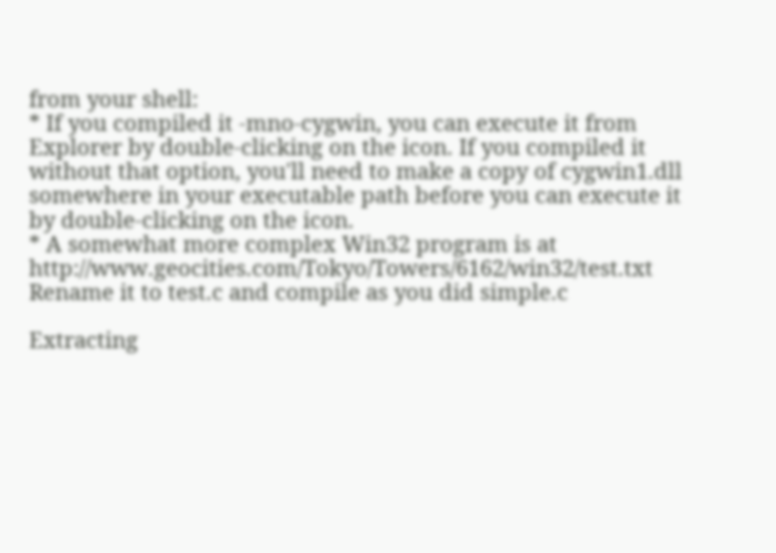from your shell:
* If you compiled it -mno-cygwin, you can execute it from
Explorer by double-clicking on the icon. If you compiled it without that option, you'll need to make a copy of cygwin1.dll somewhere in your executable path before you can execute it by double-clicking on the icon.
* A somewhat more complex Win32 program is at
http://www.geocities.com/Tokyo/Towers/6162/win32/test.txt Rename it to test.c and compile as you did simple.c

Extracting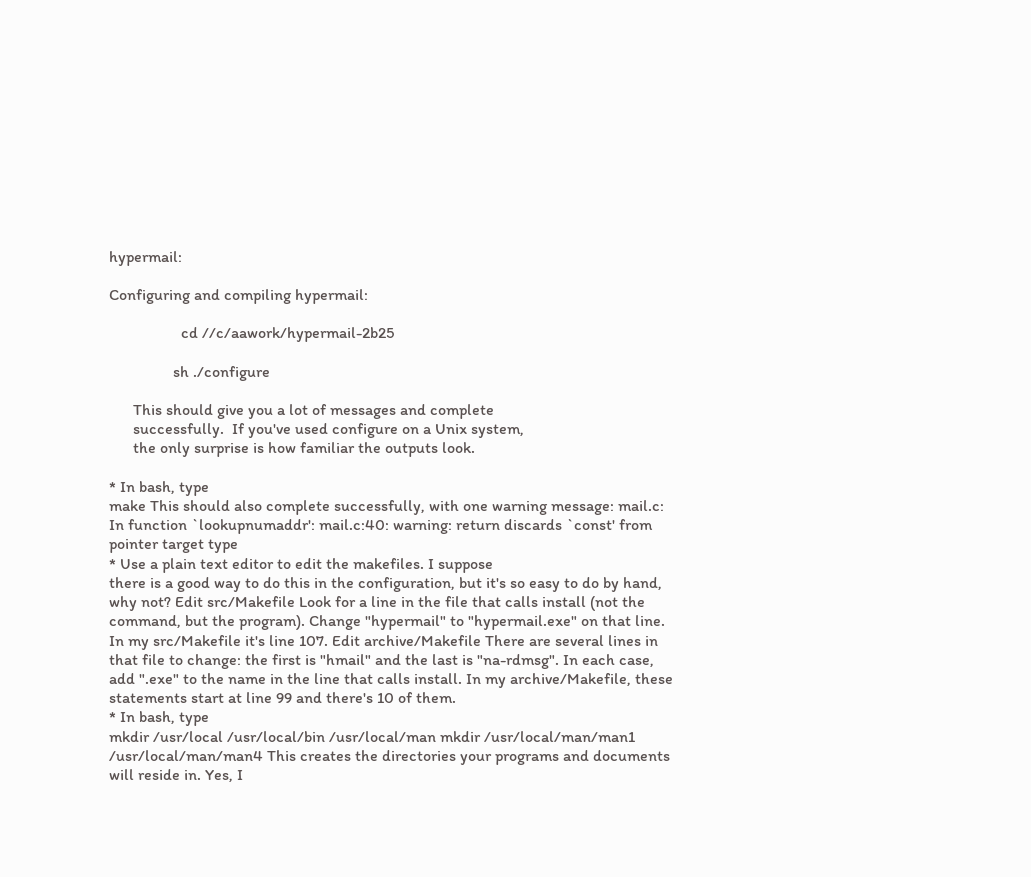hypermail:

Configuring and compiling hypermail:

                  cd //c/aawork/hypermail-2b25

                sh ./configure

      This should give you a lot of messages and complete
      successfully.  If you've used configure on a Unix system,
      the only surprise is how familiar the outputs look.

* In bash, type
make This should also complete successfully, with one warning message: mail.c: In function `lookupnumaddr': mail.c:40: warning: return discards `const' from pointer target type
* Use a plain text editor to edit the makefiles. I suppose
there is a good way to do this in the configuration, but it's so easy to do by hand, why not? Edit src/Makefile Look for a line in the file that calls install (not the command, but the program). Change "hypermail" to "hypermail.exe" on that line. In my src/Makefile it's line 107. Edit archive/Makefile There are several lines in that file to change: the first is "hmail" and the last is "na-rdmsg". In each case, add ".exe" to the name in the line that calls install. In my archive/Makefile, these statements start at line 99 and there's 10 of them.
* In bash, type
mkdir /usr/local /usr/local/bin /usr/local/man mkdir /usr/local/man/man1 /usr/local/man/man4 This creates the directories your programs and documents will reside in. Yes, I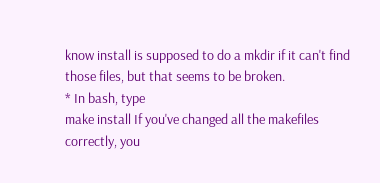know install is supposed to do a mkdir if it can't find those files, but that seems to be broken.
* In bash, type
make install If you've changed all the makefiles correctly, you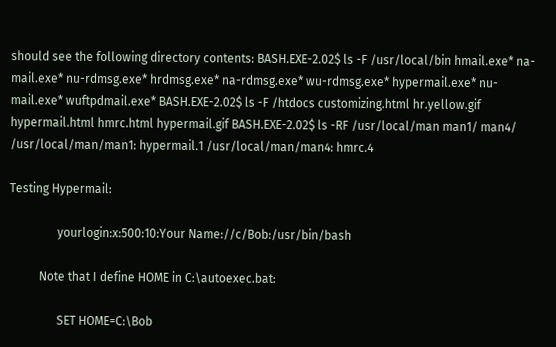should see the following directory contents: BASH.EXE-2.02$ ls -F /usr/local/bin hmail.exe* na-mail.exe* nu-rdmsg.exe* hrdmsg.exe* na-rdmsg.exe* wu-rdmsg.exe* hypermail.exe* nu-mail.exe* wuftpdmail.exe* BASH.EXE-2.02$ ls -F /htdocs customizing.html hr.yellow.gif hypermail.html hmrc.html hypermail.gif BASH.EXE-2.02$ ls -RF /usr/local/man man1/ man4/ /usr/local/man/man1: hypermail.1 /usr/local/man/man4: hmrc.4

Testing Hypermail:

                yourlogin:x:500:10:Your Name://c/Bob:/usr/bin/bash

          Note that I define HOME in C:\autoexec.bat:

                SET HOME=C:\Bob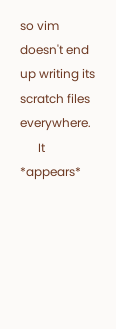so vim doesn't end up writing its scratch files everywhere.
      It *appears*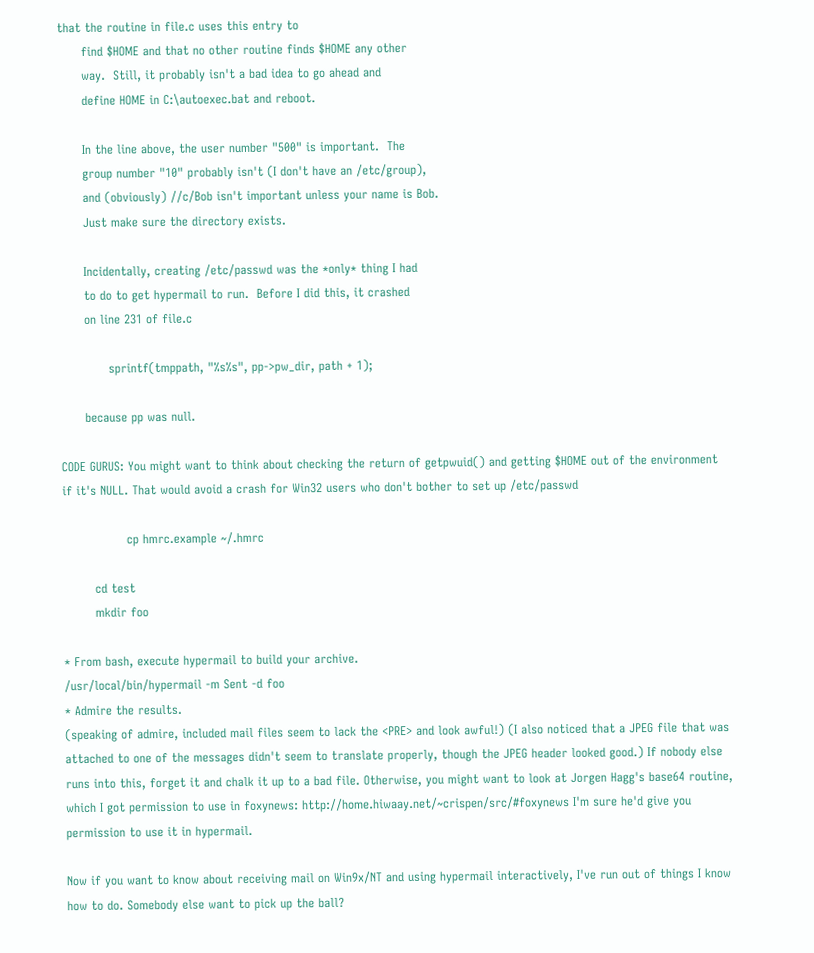that the routine in file.c uses this entry to
      find $HOME and that no other routine finds $HOME any other
      way.  Still, it probably isn't a bad idea to go ahead and
      define HOME in C:\autoexec.bat and reboot.

      In the line above, the user number "500" is important.  The
      group number "10" probably isn't (I don't have an /etc/group),
      and (obviously) //c/Bob isn't important unless your name is Bob.
      Just make sure the directory exists.

      Incidentally, creating /etc/passwd was the *only* thing I had
      to do to get hypermail to run.  Before I did this, it crashed
      on line 231 of file.c

            sprintf(tmppath, "%s%s", pp->pw_dir, path + 1);

      because pp was null.

CODE GURUS: You might want to think about checking the return of getpwuid() and getting $HOME out of the environment if it's NULL. That would avoid a crash for Win32 users who don't bother to set up /etc/passwd

                cp hmrc.example ~/.hmrc

        cd test
        mkdir foo

* From bash, execute hypermail to build your archive.
/usr/local/bin/hypermail -m Sent -d foo
* Admire the results.
(speaking of admire, included mail files seem to lack the <PRE> and look awful!) (I also noticed that a JPEG file that was attached to one of the messages didn't seem to translate properly, though the JPEG header looked good.) If nobody else runs into this, forget it and chalk it up to a bad file. Otherwise, you might want to look at Jorgen Hagg's base64 routine, which I got permission to use in foxynews: http://home.hiwaay.net/~crispen/src/#foxynews I'm sure he'd give you permission to use it in hypermail.

Now if you want to know about receiving mail on Win9x/NT and using hypermail interactively, I've run out of things I know how to do. Somebody else want to pick up the ball?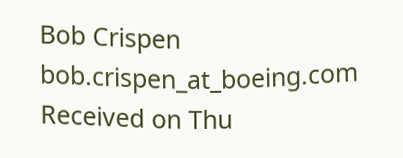Bob Crispen
bob.crispen_at_boeing.com Received on Thu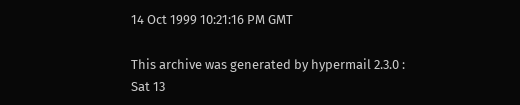14 Oct 1999 10:21:16 PM GMT

This archive was generated by hypermail 2.3.0 : Sat 13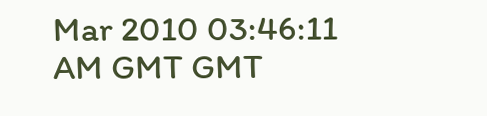Mar 2010 03:46:11 AM GMT GMT